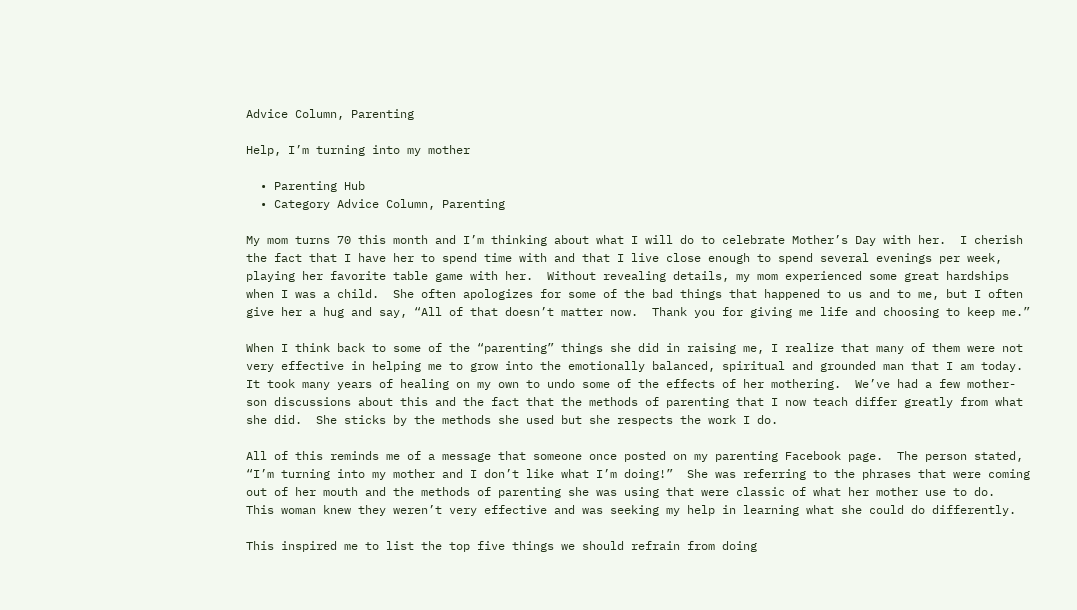Advice Column, Parenting

Help, I’m turning into my mother

  • Parenting Hub
  • Category Advice Column, Parenting

My mom turns 70 this month and I’m thinking about what I will do to celebrate Mother’s Day with her.  I cherish the fact that I have her to spend time with and that I live close enough to spend several evenings per week, playing her favorite table game with her.  Without revealing details, my mom experienced some great hardships when I was a child.  She often apologizes for some of the bad things that happened to us and to me, but I often give her a hug and say, “All of that doesn’t matter now.  Thank you for giving me life and choosing to keep me.”

When I think back to some of the “parenting” things she did in raising me, I realize that many of them were not very effective in helping me to grow into the emotionally balanced, spiritual and grounded man that I am today.  It took many years of healing on my own to undo some of the effects of her mothering.  We’ve had a few mother-son discussions about this and the fact that the methods of parenting that I now teach differ greatly from what she did.  She sticks by the methods she used but she respects the work I do.

All of this reminds me of a message that someone once posted on my parenting Facebook page.  The person stated, “I’m turning into my mother and I don’t like what I’m doing!”  She was referring to the phrases that were coming out of her mouth and the methods of parenting she was using that were classic of what her mother use to do.  This woman knew they weren’t very effective and was seeking my help in learning what she could do differently.

This inspired me to list the top five things we should refrain from doing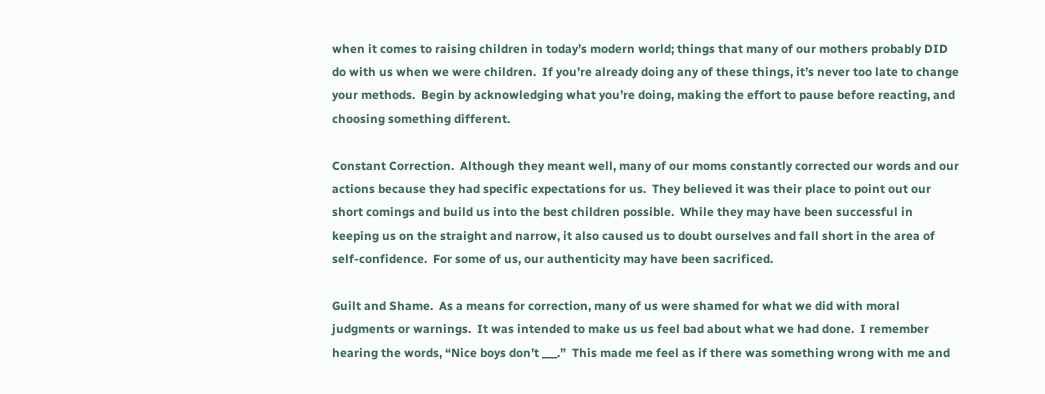when it comes to raising children in today’s modern world; things that many of our mothers probably DID do with us when we were children.  If you’re already doing any of these things, it’s never too late to change your methods.  Begin by acknowledging what you’re doing, making the effort to pause before reacting, and choosing something different.

Constant Correction.  Although they meant well, many of our moms constantly corrected our words and our actions because they had specific expectations for us.  They believed it was their place to point out our short comings and build us into the best children possible.  While they may have been successful in keeping us on the straight and narrow, it also caused us to doubt ourselves and fall short in the area of self-confidence.  For some of us, our authenticity may have been sacrificed.

Guilt and Shame.  As a means for correction, many of us were shamed for what we did with moral judgments or warnings.  It was intended to make us us feel bad about what we had done.  I remember hearing the words, “Nice boys don’t ___.”  This made me feel as if there was something wrong with me and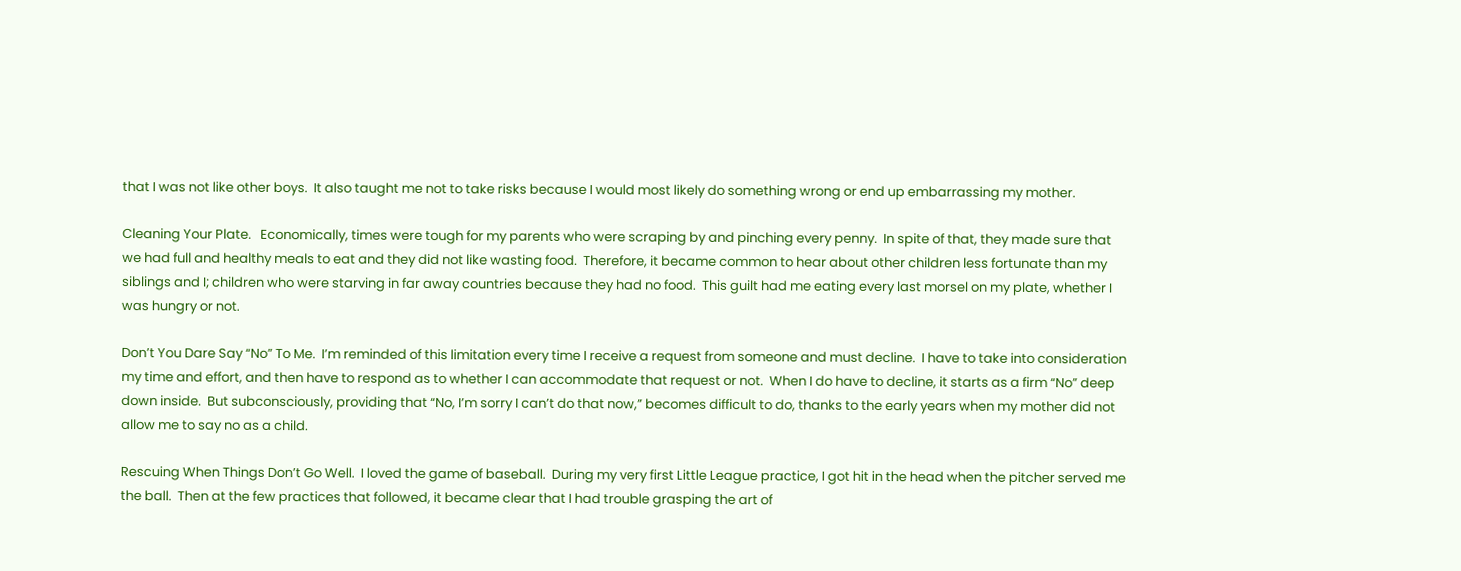that I was not like other boys.  It also taught me not to take risks because I would most likely do something wrong or end up embarrassing my mother.

Cleaning Your Plate.   Economically, times were tough for my parents who were scraping by and pinching every penny.  In spite of that, they made sure that we had full and healthy meals to eat and they did not like wasting food.  Therefore, it became common to hear about other children less fortunate than my siblings and I; children who were starving in far away countries because they had no food.  This guilt had me eating every last morsel on my plate, whether I was hungry or not.

Don’t You Dare Say “No” To Me.  I’m reminded of this limitation every time I receive a request from someone and must decline.  I have to take into consideration my time and effort, and then have to respond as to whether I can accommodate that request or not.  When I do have to decline, it starts as a firm “No” deep down inside.  But subconsciously, providing that “No, I’m sorry I can’t do that now,” becomes difficult to do, thanks to the early years when my mother did not allow me to say no as a child.

Rescuing When Things Don’t Go Well.  I loved the game of baseball.  During my very first Little League practice, I got hit in the head when the pitcher served me the ball.  Then at the few practices that followed, it became clear that I had trouble grasping the art of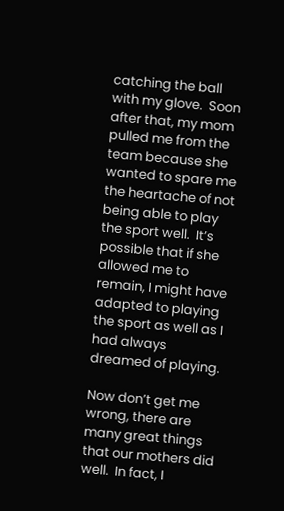catching the ball with my glove.  Soon after that, my mom pulled me from the team because she wanted to spare me the heartache of not being able to play the sport well.  It’s possible that if she allowed me to remain, I might have adapted to playing the sport as well as I had always dreamed of playing.

Now don’t get me wrong, there are many great things that our mothers did well.  In fact, I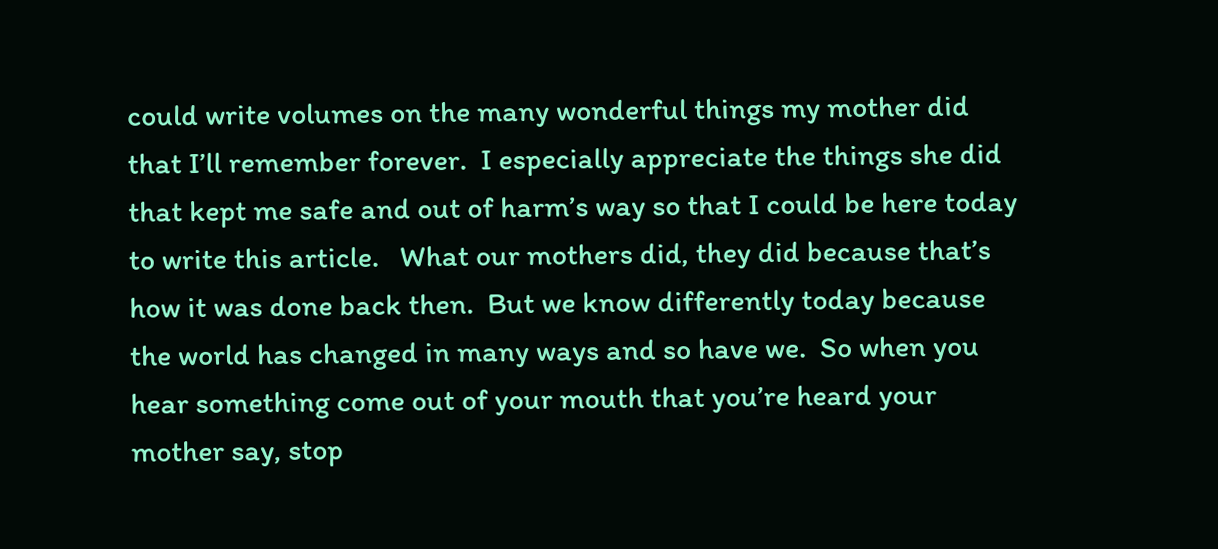could write volumes on the many wonderful things my mother did that I’ll remember forever.  I especially appreciate the things she did that kept me safe and out of harm’s way so that I could be here today to write this article.   What our mothers did, they did because that’s how it was done back then.  But we know differently today because the world has changed in many ways and so have we.  So when you hear something come out of your mouth that you’re heard your mother say, stop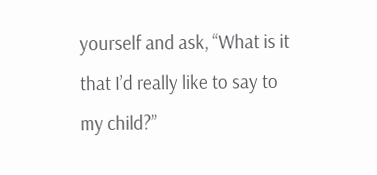yourself and ask, “What is it that I’d really like to say to my child?”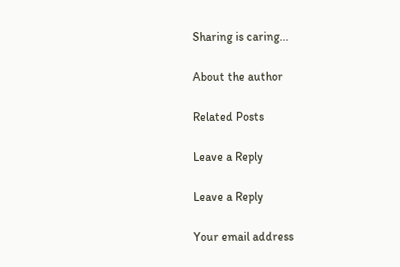Sharing is caring...

About the author

Related Posts

Leave a Reply

Leave a Reply

Your email address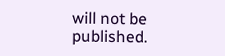will not be published.